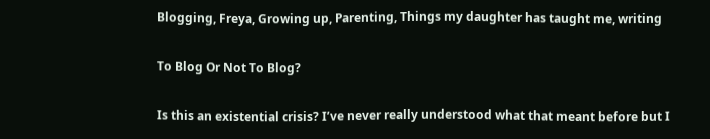Blogging, Freya, Growing up, Parenting, Things my daughter has taught me, writing

To Blog Or Not To Blog?

Is this an existential crisis? I’ve never really understood what that meant before but I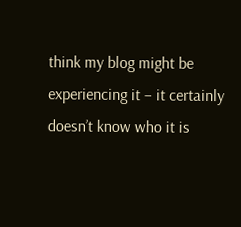think my blog might be experiencing it – it certainly doesn’t know who it is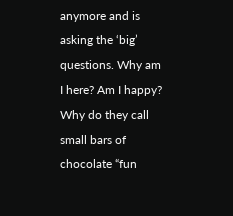anymore and is asking the ‘big’ questions. Why am I here? Am I happy? Why do they call small bars of chocolate “fun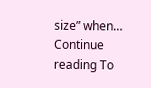size” when… Continue reading To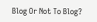Blog Or Not To Blog?